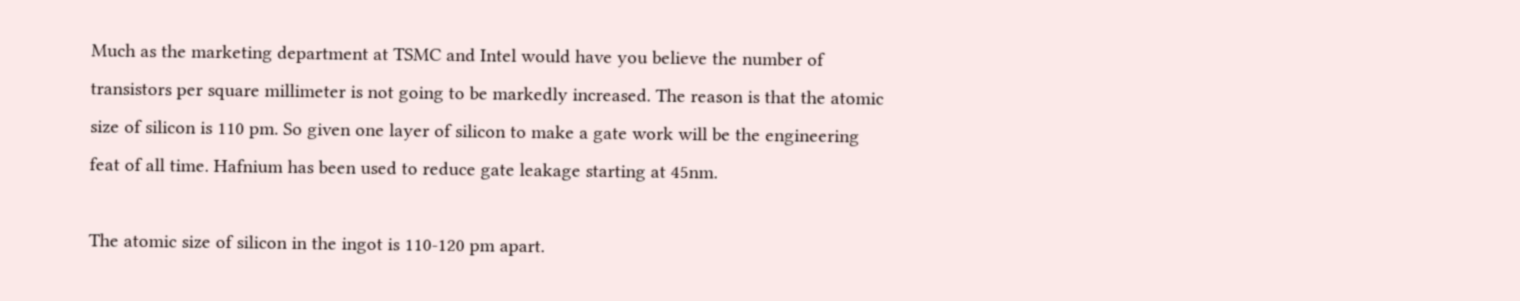Much as the marketing department at TSMC and Intel would have you believe the number of transistors per square millimeter is not going to be markedly increased. The reason is that the atomic size of silicon is 110 pm. So given one layer of silicon to make a gate work will be the engineering feat of all time. Hafnium has been used to reduce gate leakage starting at 45nm.

The atomic size of silicon in the ingot is 110-120 pm apart.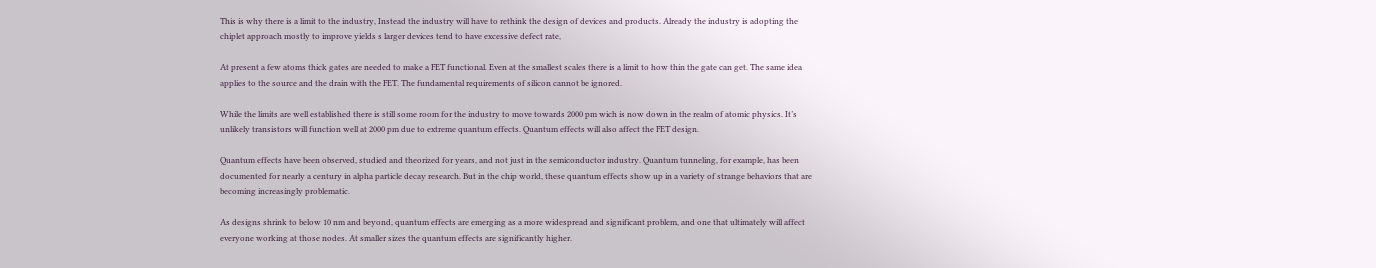This is why there is a limit to the industry, Instead the industry will have to rethink the design of devices and products. Already the industry is adopting the chiplet approach mostly to improve yields s larger devices tend to have excessive defect rate,

At present a few atoms thick gates are needed to make a FET functional. Even at the smallest scales there is a limit to how thin the gate can get. The same idea applies to the source and the drain with the FET. The fundamental requirements of silicon cannot be ignored.

While the limits are well established there is still some room for the industry to move towards 2000 pm wich is now down in the realm of atomic physics. It’s unlikely transistors will function well at 2000 pm due to extreme quantum effects. Quantum effects will also affect the FET design.

Quantum effects have been observed, studied and theorized for years, and not just in the semiconductor industry. Quantum tunneling, for example, has been documented for nearly a century in alpha particle decay research. But in the chip world, these quantum effects show up in a variety of strange behaviors that are becoming increasingly problematic.

As designs shrink to below 10 nm and beyond, quantum effects are emerging as a more widespread and significant problem, and one that ultimately will affect everyone working at those nodes. At smaller sizes the quantum effects are significantly higher.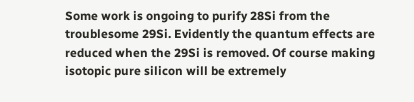Some work is ongoing to purify 28Si from the troublesome 29Si. Evidently the quantum effects are reduced when the 29Si is removed. Of course making isotopic pure silicon will be extremely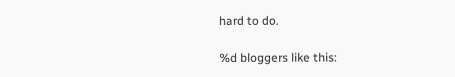hard to do.

%d bloggers like this: